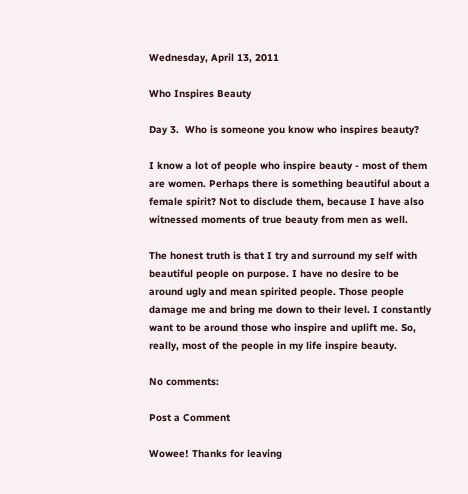Wednesday, April 13, 2011

Who Inspires Beauty

Day 3.  Who is someone you know who inspires beauty?

I know a lot of people who inspire beauty - most of them are women. Perhaps there is something beautiful about a female spirit? Not to disclude them, because I have also witnessed moments of true beauty from men as well.

The honest truth is that I try and surround my self with beautiful people on purpose. I have no desire to be around ugly and mean spirited people. Those people damage me and bring me down to their level. I constantly want to be around those who inspire and uplift me. So, really, most of the people in my life inspire beauty.

No comments:

Post a Comment

Wowee! Thanks for leaving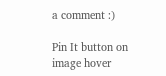a comment :)

Pin It button on image hover